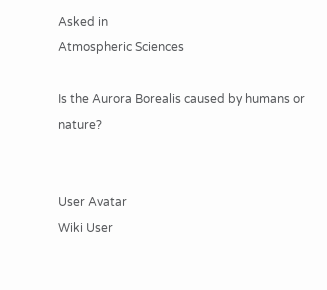Asked in
Atmospheric Sciences

Is the Aurora Borealis caused by humans or nature?


User Avatar
Wiki User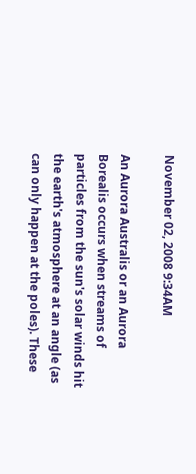November 02, 2008 9:34AM

An Aurora Australis or an Aurora Borealis occurs when streams of particles from the sun's solar winds hit the earth's atmosphere at an angle (as can only happen at the poles). These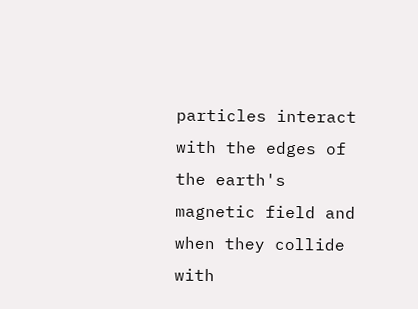particles interact with the edges of the earth's magnetic field and when they collide with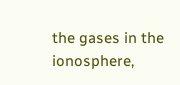the gases in the ionosphere,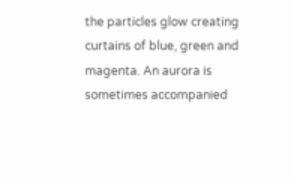the particles glow creating curtains of blue, green and magenta. An aurora is sometimes accompanied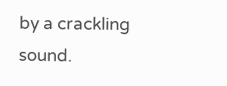by a crackling sound.